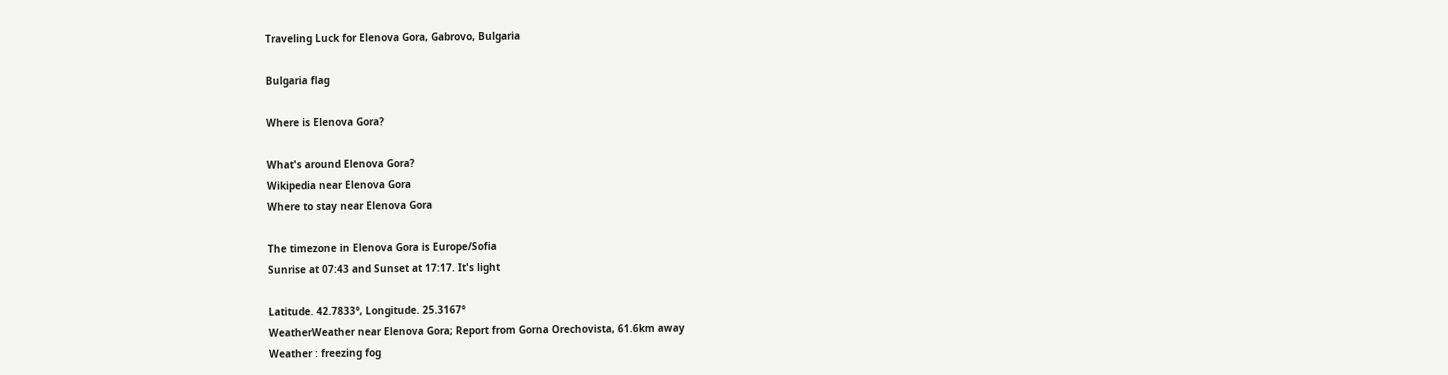Traveling Luck for Elenova Gora, Gabrovo, Bulgaria

Bulgaria flag

Where is Elenova Gora?

What's around Elenova Gora?
Wikipedia near Elenova Gora
Where to stay near Elenova Gora

The timezone in Elenova Gora is Europe/Sofia
Sunrise at 07:43 and Sunset at 17:17. It's light

Latitude. 42.7833°, Longitude. 25.3167°
WeatherWeather near Elenova Gora; Report from Gorna Orechovista, 61.6km away
Weather : freezing fog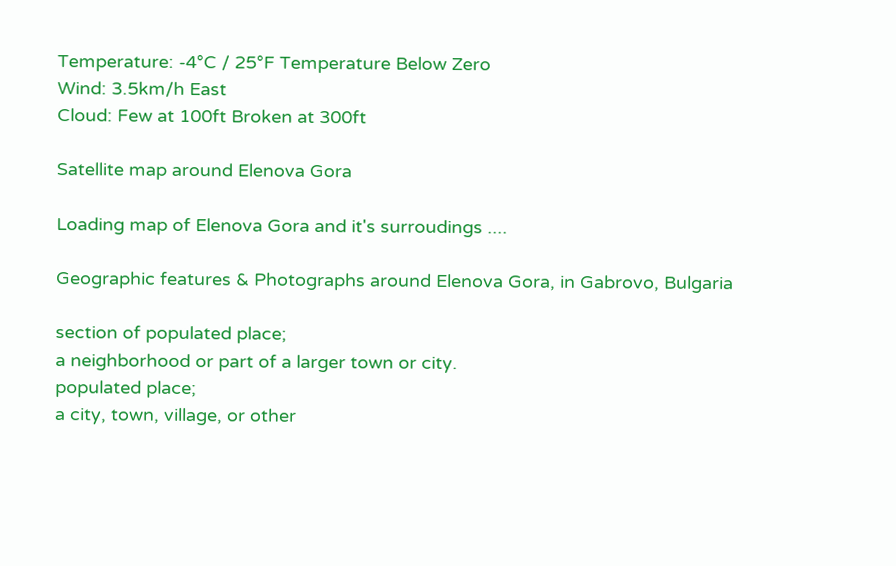Temperature: -4°C / 25°F Temperature Below Zero
Wind: 3.5km/h East
Cloud: Few at 100ft Broken at 300ft

Satellite map around Elenova Gora

Loading map of Elenova Gora and it's surroudings ....

Geographic features & Photographs around Elenova Gora, in Gabrovo, Bulgaria

section of populated place;
a neighborhood or part of a larger town or city.
populated place;
a city, town, village, or other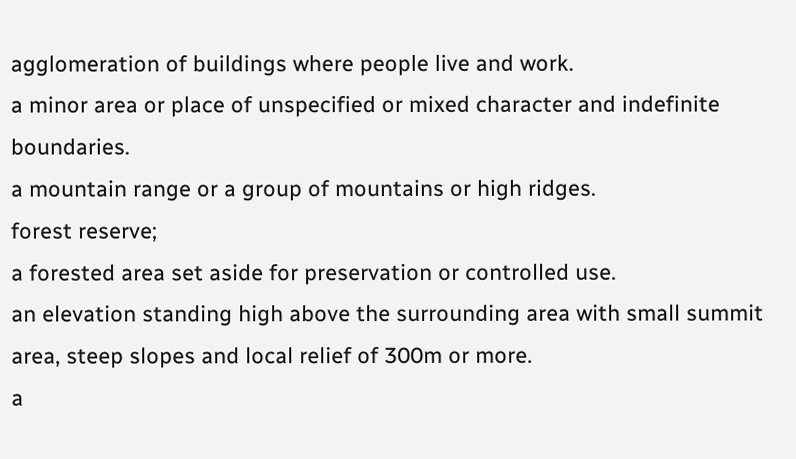agglomeration of buildings where people live and work.
a minor area or place of unspecified or mixed character and indefinite boundaries.
a mountain range or a group of mountains or high ridges.
forest reserve;
a forested area set aside for preservation or controlled use.
an elevation standing high above the surrounding area with small summit area, steep slopes and local relief of 300m or more.
a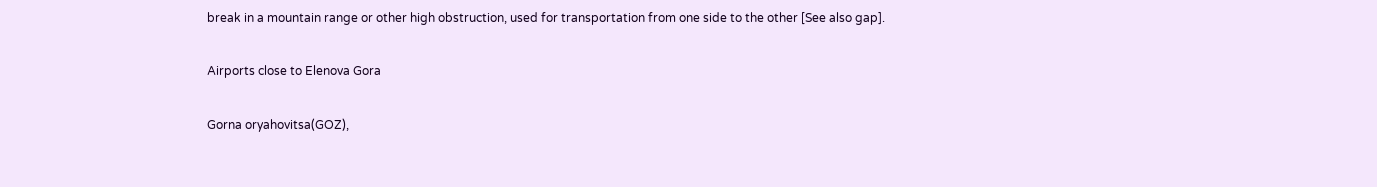break in a mountain range or other high obstruction, used for transportation from one side to the other [See also gap].

Airports close to Elenova Gora

Gorna oryahovitsa(GOZ),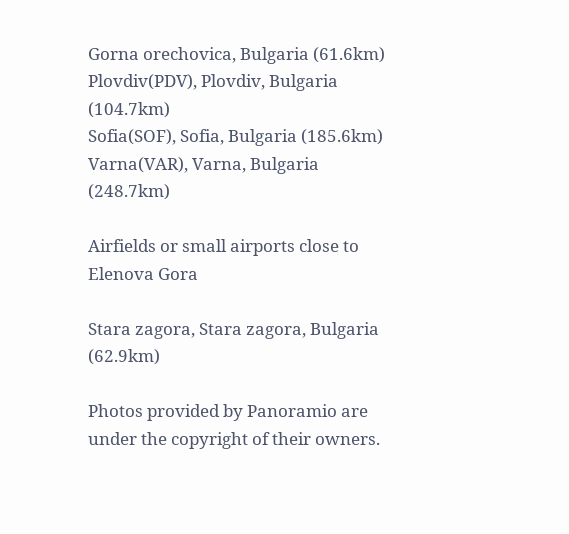Gorna orechovica, Bulgaria (61.6km)
Plovdiv(PDV), Plovdiv, Bulgaria (104.7km)
Sofia(SOF), Sofia, Bulgaria (185.6km)
Varna(VAR), Varna, Bulgaria (248.7km)

Airfields or small airports close to Elenova Gora

Stara zagora, Stara zagora, Bulgaria (62.9km)

Photos provided by Panoramio are under the copyright of their owners.